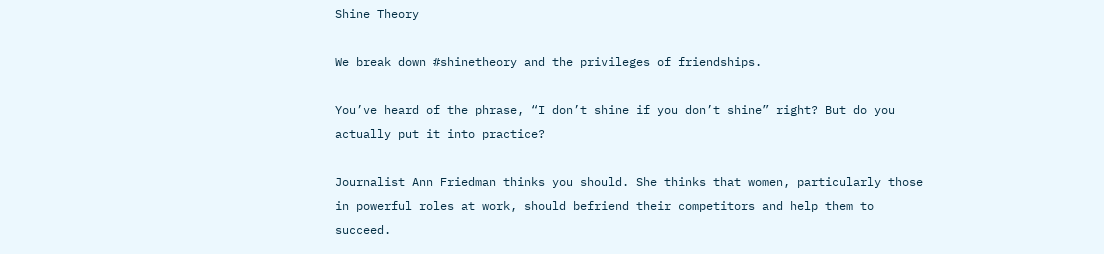Shine Theory

We break down #shinetheory and the privileges of friendships.

You’ve heard of the phrase, “I don’t shine if you don’t shine” right? But do you actually put it into practice?

Journalist Ann Friedman thinks you should. She thinks that women, particularly those in powerful roles at work, should befriend their competitors and help them to succeed.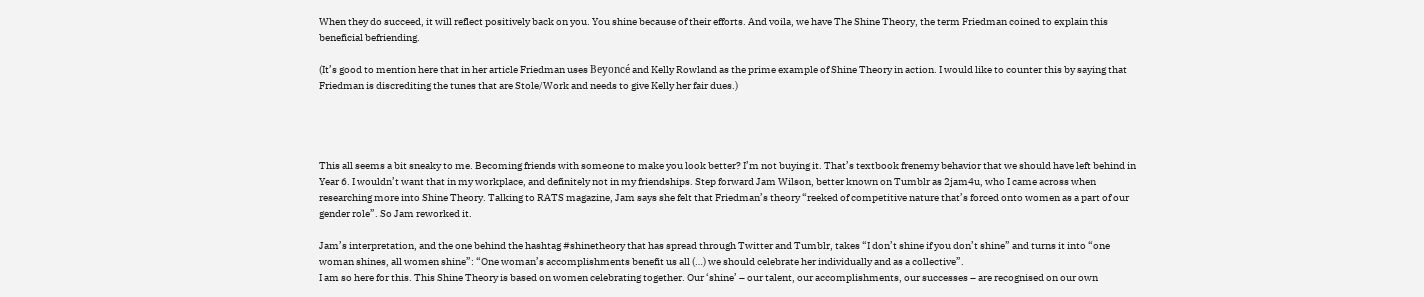When they do succeed, it will reflect positively back on you. You shine because of their efforts. And voila, we have The Shine Theory, the term Friedman coined to explain this beneficial befriending.

(It’s good to mention here that in her article Friedman uses Beyoncé and Kelly Rowland as the prime example of Shine Theory in action. I would like to counter this by saying that Friedman is discrediting the tunes that are Stole/Work and needs to give Kelly her fair dues.)




This all seems a bit sneaky to me. Becoming friends with someone to make you look better? I’m not buying it. That’s textbook frenemy behavior that we should have left behind in Year 6. I wouldn’t want that in my workplace, and definitely not in my friendships. Step forward Jam Wilson, better known on Tumblr as 2jam4u, who I came across when researching more into Shine Theory. Talking to RATS magazine, Jam says she felt that Friedman’s theory “reeked of competitive nature that’s forced onto women as a part of our gender role”. So Jam reworked it.

Jam’s interpretation, and the one behind the hashtag #shinetheory that has spread through Twitter and Tumblr, takes “I don’t shine if you don’t shine” and turns it into “one woman shines, all women shine”: “One woman’s accomplishments benefit us all (…) we should celebrate her individually and as a collective”.
I am so here for this. This Shine Theory is based on women celebrating together. Our ‘shine’ – our talent, our accomplishments, our successes – are recognised on our own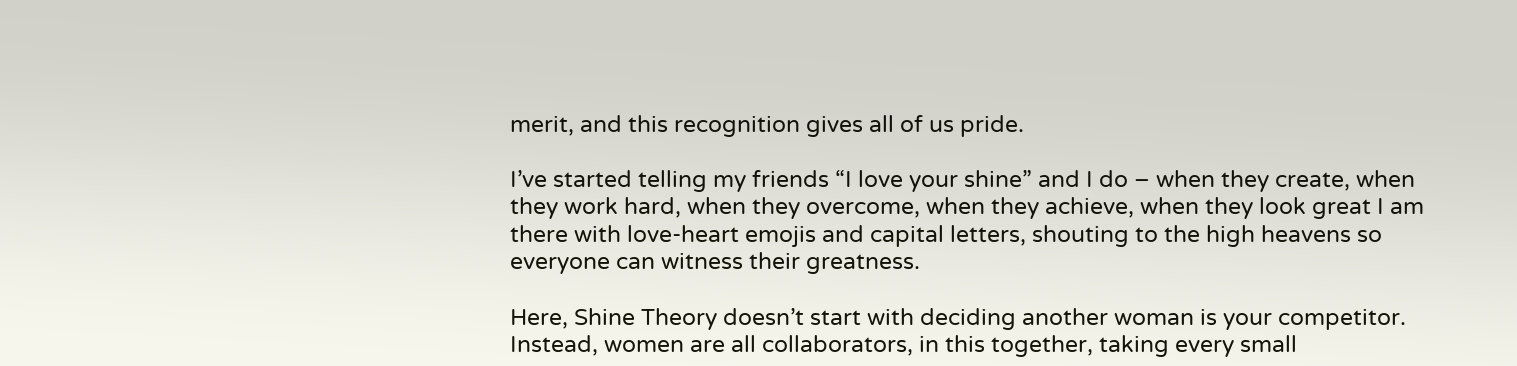merit, and this recognition gives all of us pride.

I’ve started telling my friends “I love your shine” and I do – when they create, when they work hard, when they overcome, when they achieve, when they look great I am there with love-heart emojis and capital letters, shouting to the high heavens so everyone can witness their greatness.

Here, Shine Theory doesn’t start with deciding another woman is your competitor. Instead, women are all collaborators, in this together, taking every small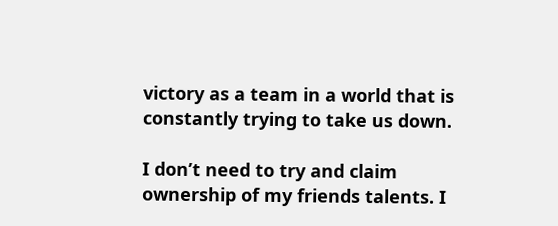victory as a team in a world that is constantly trying to take us down.

I don’t need to try and claim ownership of my friends talents. I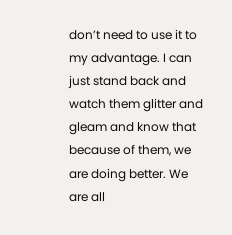don’t need to use it to my advantage. I can just stand back and watch them glitter and gleam and know that because of them, we are doing better. We are all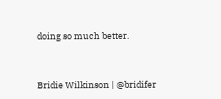doing so much better.


Bridie Wilkinson | @bridifer